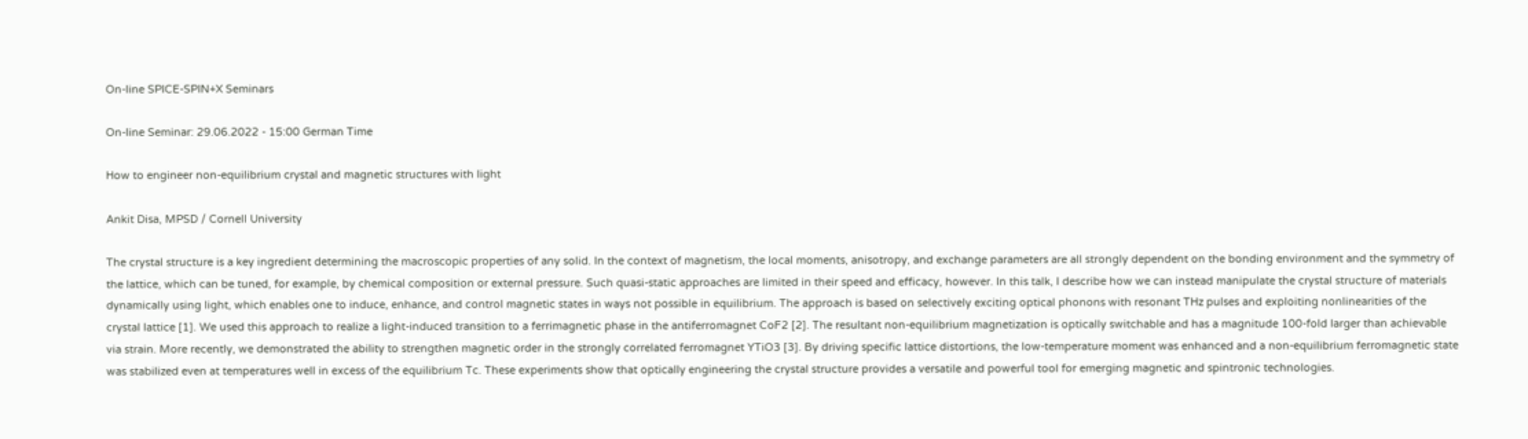On-line SPICE-SPIN+X Seminars

On-line Seminar: 29.06.2022 - 15:00 German Time

How to engineer non-equilibrium crystal and magnetic structures with light

Ankit Disa, MPSD / Cornell University

The crystal structure is a key ingredient determining the macroscopic properties of any solid. In the context of magnetism, the local moments, anisotropy, and exchange parameters are all strongly dependent on the bonding environment and the symmetry of the lattice, which can be tuned, for example, by chemical composition or external pressure. Such quasi-static approaches are limited in their speed and efficacy, however. In this talk, I describe how we can instead manipulate the crystal structure of materials dynamically using light, which enables one to induce, enhance, and control magnetic states in ways not possible in equilibrium. The approach is based on selectively exciting optical phonons with resonant THz pulses and exploiting nonlinearities of the crystal lattice [1]. We used this approach to realize a light-induced transition to a ferrimagnetic phase in the antiferromagnet CoF2 [2]. The resultant non-equilibrium magnetization is optically switchable and has a magnitude 100-fold larger than achievable via strain. More recently, we demonstrated the ability to strengthen magnetic order in the strongly correlated ferromagnet YTiO3 [3]. By driving specific lattice distortions, the low-temperature moment was enhanced and a non-equilibrium ferromagnetic state was stabilized even at temperatures well in excess of the equilibrium Tc. These experiments show that optically engineering the crystal structure provides a versatile and powerful tool for emerging magnetic and spintronic technologies.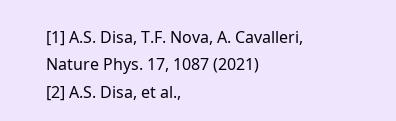[1] A.S. Disa, T.F. Nova, A. Cavalleri, Nature Phys. 17, 1087 (2021)
[2] A.S. Disa, et al.,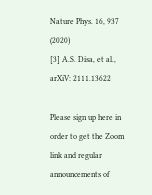Nature Phys. 16, 937 (2020)
[3] A.S. Disa, et al., arXiV: 2111.13622

Please sign up here in order to get the Zoom link and regular announcements of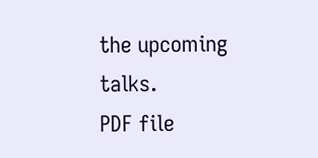the upcoming talks.
PDF file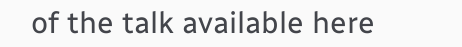of the talk available here